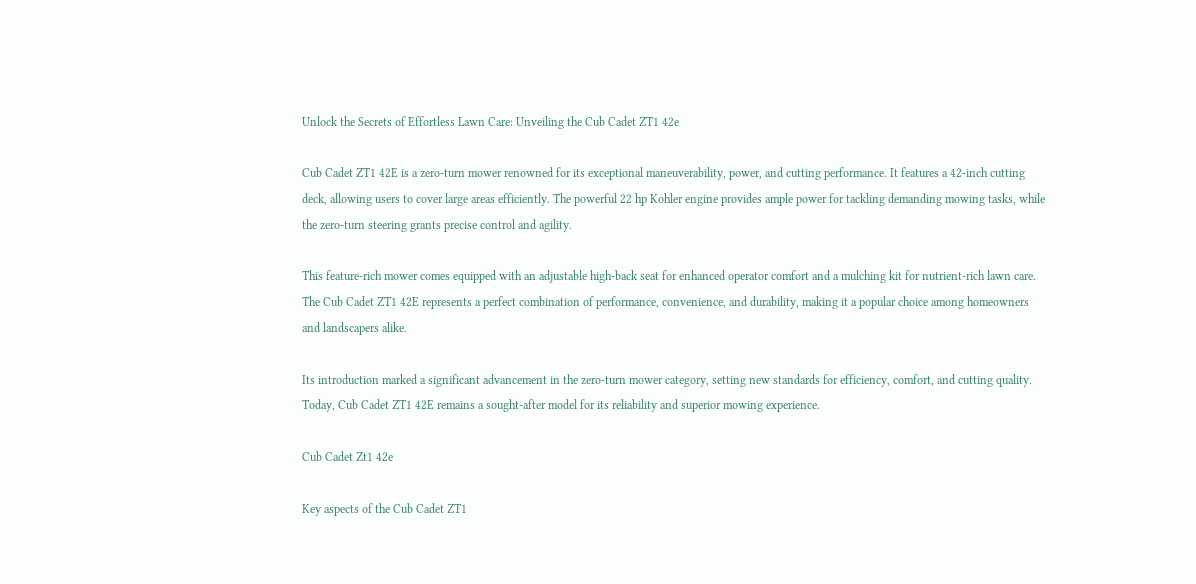Unlock the Secrets of Effortless Lawn Care: Unveiling the Cub Cadet ZT1 42e

Cub Cadet ZT1 42E is a zero-turn mower renowned for its exceptional maneuverability, power, and cutting performance. It features a 42-inch cutting deck, allowing users to cover large areas efficiently. The powerful 22 hp Kohler engine provides ample power for tackling demanding mowing tasks, while the zero-turn steering grants precise control and agility.

This feature-rich mower comes equipped with an adjustable high-back seat for enhanced operator comfort and a mulching kit for nutrient-rich lawn care. The Cub Cadet ZT1 42E represents a perfect combination of performance, convenience, and durability, making it a popular choice among homeowners and landscapers alike.

Its introduction marked a significant advancement in the zero-turn mower category, setting new standards for efficiency, comfort, and cutting quality. Today, Cub Cadet ZT1 42E remains a sought-after model for its reliability and superior mowing experience.

Cub Cadet Zt1 42e

Key aspects of the Cub Cadet ZT1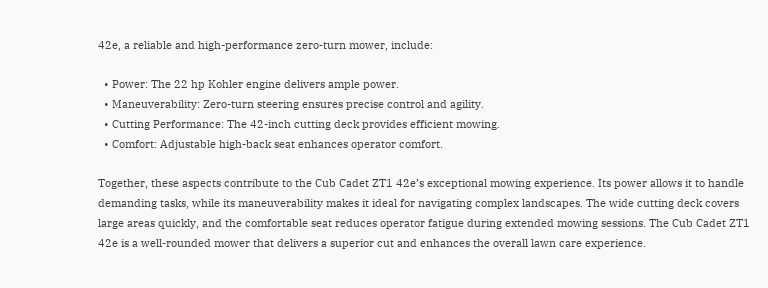42e, a reliable and high-performance zero-turn mower, include:

  • Power: The 22 hp Kohler engine delivers ample power.
  • Maneuverability: Zero-turn steering ensures precise control and agility.
  • Cutting Performance: The 42-inch cutting deck provides efficient mowing.
  • Comfort: Adjustable high-back seat enhances operator comfort.

Together, these aspects contribute to the Cub Cadet ZT1 42e’s exceptional mowing experience. Its power allows it to handle demanding tasks, while its maneuverability makes it ideal for navigating complex landscapes. The wide cutting deck covers large areas quickly, and the comfortable seat reduces operator fatigue during extended mowing sessions. The Cub Cadet ZT1 42e is a well-rounded mower that delivers a superior cut and enhances the overall lawn care experience.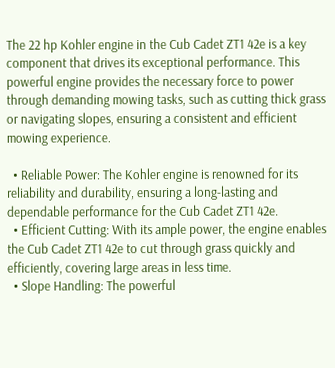The 22 hp Kohler engine in the Cub Cadet ZT1 42e is a key component that drives its exceptional performance. This powerful engine provides the necessary force to power through demanding mowing tasks, such as cutting thick grass or navigating slopes, ensuring a consistent and efficient mowing experience.

  • Reliable Power: The Kohler engine is renowned for its reliability and durability, ensuring a long-lasting and dependable performance for the Cub Cadet ZT1 42e.
  • Efficient Cutting: With its ample power, the engine enables the Cub Cadet ZT1 42e to cut through grass quickly and efficiently, covering large areas in less time.
  • Slope Handling: The powerful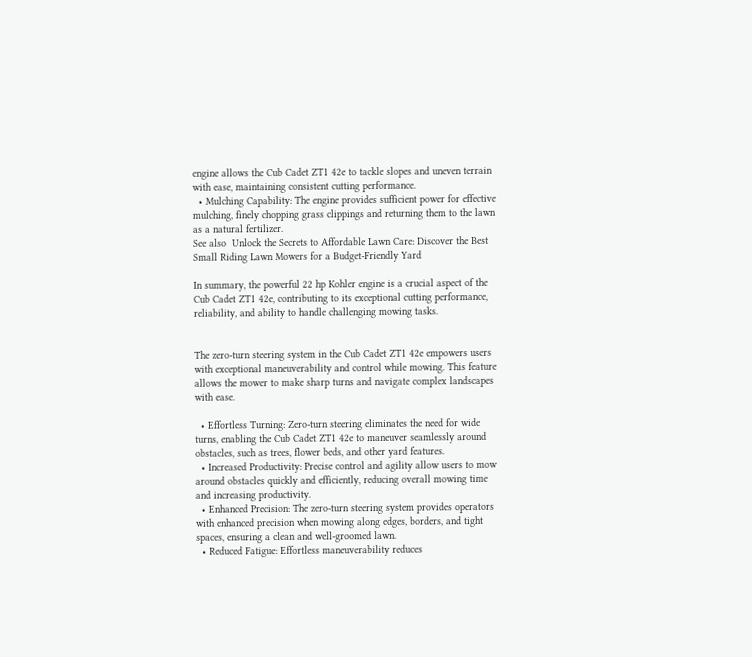engine allows the Cub Cadet ZT1 42e to tackle slopes and uneven terrain with ease, maintaining consistent cutting performance.
  • Mulching Capability: The engine provides sufficient power for effective mulching, finely chopping grass clippings and returning them to the lawn as a natural fertilizer.
See also  Unlock the Secrets to Affordable Lawn Care: Discover the Best Small Riding Lawn Mowers for a Budget-Friendly Yard

In summary, the powerful 22 hp Kohler engine is a crucial aspect of the Cub Cadet ZT1 42e, contributing to its exceptional cutting performance, reliability, and ability to handle challenging mowing tasks.


The zero-turn steering system in the Cub Cadet ZT1 42e empowers users with exceptional maneuverability and control while mowing. This feature allows the mower to make sharp turns and navigate complex landscapes with ease.

  • Effortless Turning: Zero-turn steering eliminates the need for wide turns, enabling the Cub Cadet ZT1 42e to maneuver seamlessly around obstacles, such as trees, flower beds, and other yard features.
  • Increased Productivity: Precise control and agility allow users to mow around obstacles quickly and efficiently, reducing overall mowing time and increasing productivity.
  • Enhanced Precision: The zero-turn steering system provides operators with enhanced precision when mowing along edges, borders, and tight spaces, ensuring a clean and well-groomed lawn.
  • Reduced Fatigue: Effortless maneuverability reduces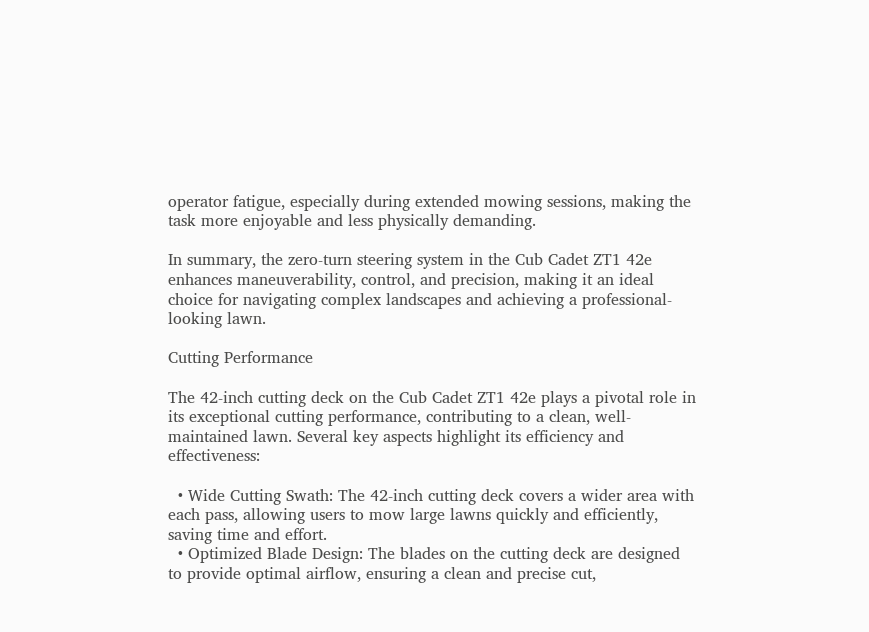operator fatigue, especially during extended mowing sessions, making the task more enjoyable and less physically demanding.

In summary, the zero-turn steering system in the Cub Cadet ZT1 42e enhances maneuverability, control, and precision, making it an ideal choice for navigating complex landscapes and achieving a professional-looking lawn.

Cutting Performance

The 42-inch cutting deck on the Cub Cadet ZT1 42e plays a pivotal role in its exceptional cutting performance, contributing to a clean, well-maintained lawn. Several key aspects highlight its efficiency and effectiveness:

  • Wide Cutting Swath: The 42-inch cutting deck covers a wider area with each pass, allowing users to mow large lawns quickly and efficiently, saving time and effort.
  • Optimized Blade Design: The blades on the cutting deck are designed to provide optimal airflow, ensuring a clean and precise cut,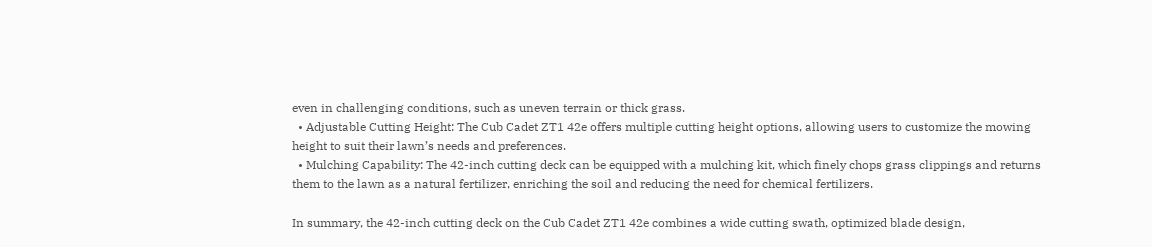even in challenging conditions, such as uneven terrain or thick grass.
  • Adjustable Cutting Height: The Cub Cadet ZT1 42e offers multiple cutting height options, allowing users to customize the mowing height to suit their lawn’s needs and preferences.
  • Mulching Capability: The 42-inch cutting deck can be equipped with a mulching kit, which finely chops grass clippings and returns them to the lawn as a natural fertilizer, enriching the soil and reducing the need for chemical fertilizers.

In summary, the 42-inch cutting deck on the Cub Cadet ZT1 42e combines a wide cutting swath, optimized blade design,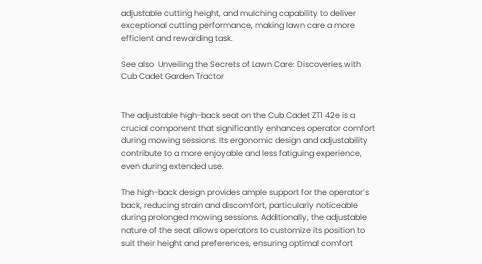adjustable cutting height, and mulching capability to deliver exceptional cutting performance, making lawn care a more efficient and rewarding task.

See also  Unveiling the Secrets of Lawn Care: Discoveries with Cub Cadet Garden Tractor


The adjustable high-back seat on the Cub Cadet ZT1 42e is a crucial component that significantly enhances operator comfort during mowing sessions. Its ergonomic design and adjustability contribute to a more enjoyable and less fatiguing experience, even during extended use.

The high-back design provides ample support for the operator’s back, reducing strain and discomfort, particularly noticeable during prolonged mowing sessions. Additionally, the adjustable nature of the seat allows operators to customize its position to suit their height and preferences, ensuring optimal comfort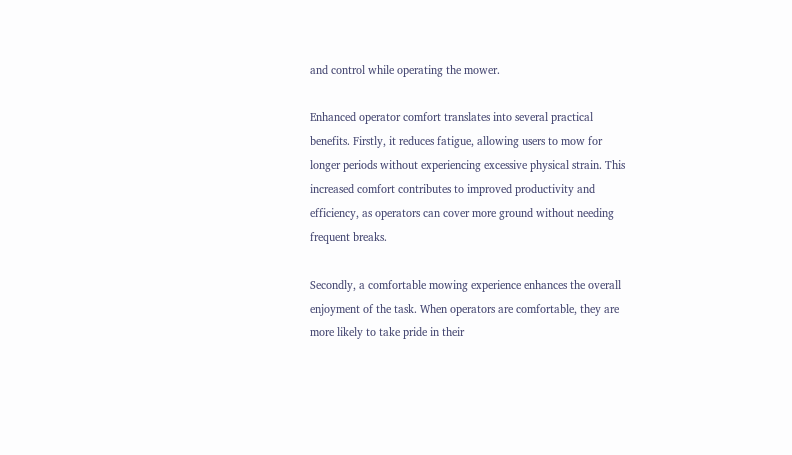and control while operating the mower.

Enhanced operator comfort translates into several practical benefits. Firstly, it reduces fatigue, allowing users to mow for longer periods without experiencing excessive physical strain. This increased comfort contributes to improved productivity and efficiency, as operators can cover more ground without needing frequent breaks.

Secondly, a comfortable mowing experience enhances the overall enjoyment of the task. When operators are comfortable, they are more likely to take pride in their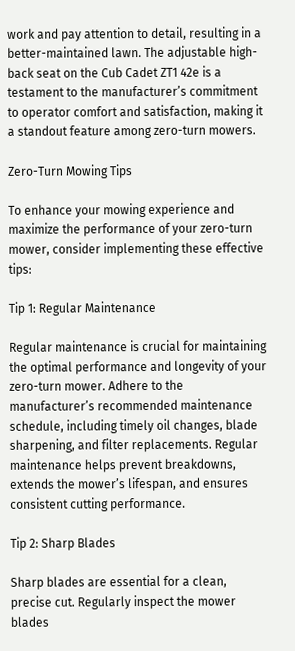work and pay attention to detail, resulting in a better-maintained lawn. The adjustable high-back seat on the Cub Cadet ZT1 42e is a testament to the manufacturer’s commitment to operator comfort and satisfaction, making it a standout feature among zero-turn mowers.

Zero-Turn Mowing Tips

To enhance your mowing experience and maximize the performance of your zero-turn mower, consider implementing these effective tips:

Tip 1: Regular Maintenance

Regular maintenance is crucial for maintaining the optimal performance and longevity of your zero-turn mower. Adhere to the manufacturer’s recommended maintenance schedule, including timely oil changes, blade sharpening, and filter replacements. Regular maintenance helps prevent breakdowns, extends the mower’s lifespan, and ensures consistent cutting performance.

Tip 2: Sharp Blades

Sharp blades are essential for a clean, precise cut. Regularly inspect the mower blades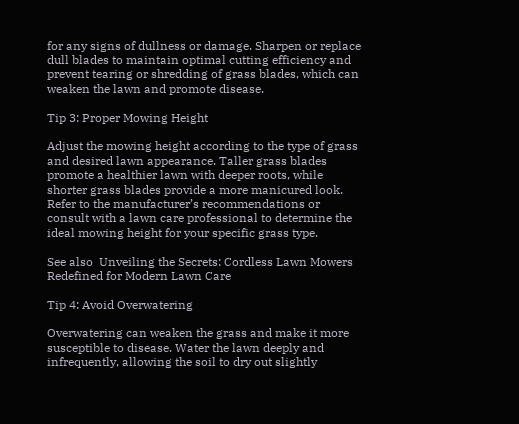for any signs of dullness or damage. Sharpen or replace dull blades to maintain optimal cutting efficiency and prevent tearing or shredding of grass blades, which can weaken the lawn and promote disease.

Tip 3: Proper Mowing Height

Adjust the mowing height according to the type of grass and desired lawn appearance. Taller grass blades promote a healthier lawn with deeper roots, while shorter grass blades provide a more manicured look. Refer to the manufacturer’s recommendations or consult with a lawn care professional to determine the ideal mowing height for your specific grass type.

See also  Unveiling the Secrets: Cordless Lawn Mowers Redefined for Modern Lawn Care

Tip 4: Avoid Overwatering

Overwatering can weaken the grass and make it more susceptible to disease. Water the lawn deeply and infrequently, allowing the soil to dry out slightly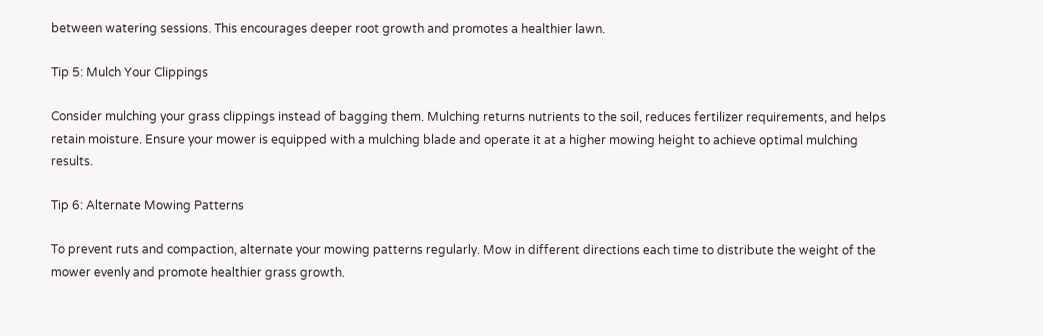between watering sessions. This encourages deeper root growth and promotes a healthier lawn.

Tip 5: Mulch Your Clippings

Consider mulching your grass clippings instead of bagging them. Mulching returns nutrients to the soil, reduces fertilizer requirements, and helps retain moisture. Ensure your mower is equipped with a mulching blade and operate it at a higher mowing height to achieve optimal mulching results.

Tip 6: Alternate Mowing Patterns

To prevent ruts and compaction, alternate your mowing patterns regularly. Mow in different directions each time to distribute the weight of the mower evenly and promote healthier grass growth.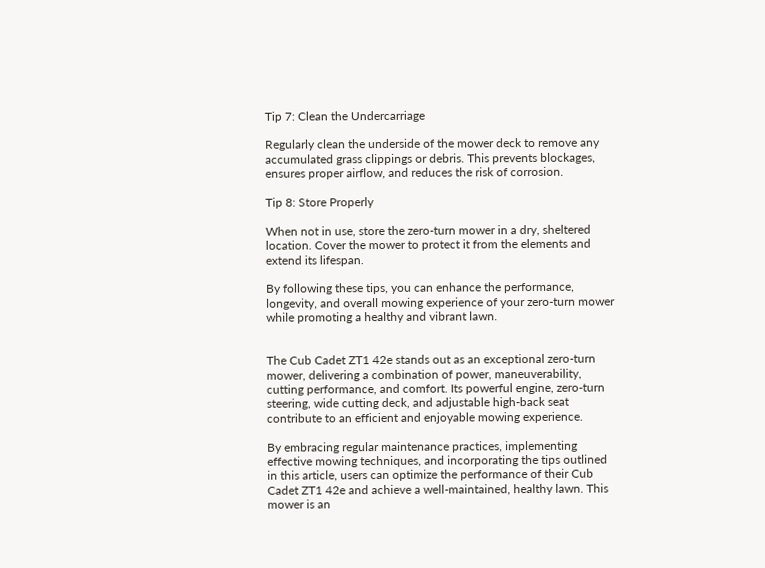Tip 7: Clean the Undercarriage

Regularly clean the underside of the mower deck to remove any accumulated grass clippings or debris. This prevents blockages, ensures proper airflow, and reduces the risk of corrosion.

Tip 8: Store Properly

When not in use, store the zero-turn mower in a dry, sheltered location. Cover the mower to protect it from the elements and extend its lifespan.

By following these tips, you can enhance the performance, longevity, and overall mowing experience of your zero-turn mower while promoting a healthy and vibrant lawn.


The Cub Cadet ZT1 42e stands out as an exceptional zero-turn mower, delivering a combination of power, maneuverability, cutting performance, and comfort. Its powerful engine, zero-turn steering, wide cutting deck, and adjustable high-back seat contribute to an efficient and enjoyable mowing experience.

By embracing regular maintenance practices, implementing effective mowing techniques, and incorporating the tips outlined in this article, users can optimize the performance of their Cub Cadet ZT1 42e and achieve a well-maintained, healthy lawn. This mower is an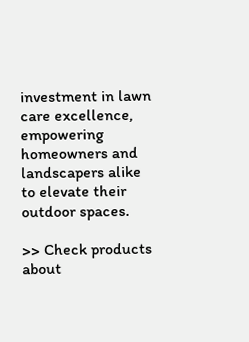investment in lawn care excellence, empowering homeowners and landscapers alike to elevate their outdoor spaces.

>> Check products about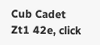Cub Cadet Zt1 42e, click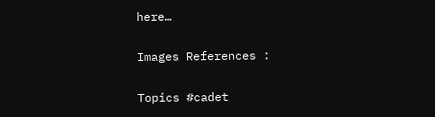here…

Images References :

Topics #cadet